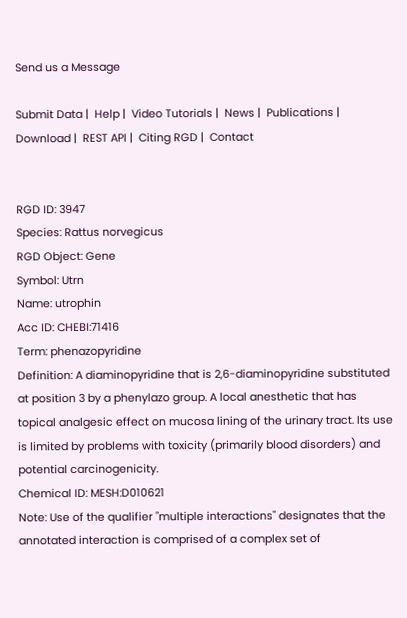Send us a Message

Submit Data |  Help |  Video Tutorials |  News |  Publications |  Download |  REST API |  Citing RGD |  Contact


RGD ID: 3947
Species: Rattus norvegicus
RGD Object: Gene
Symbol: Utrn
Name: utrophin
Acc ID: CHEBI:71416
Term: phenazopyridine
Definition: A diaminopyridine that is 2,6-diaminopyridine substituted at position 3 by a phenylazo group. A local anesthetic that has topical analgesic effect on mucosa lining of the urinary tract. Its use is limited by problems with toxicity (primarily blood disorders) and potential carcinogenicity.
Chemical ID: MESH:D010621
Note: Use of the qualifier "multiple interactions" designates that the annotated interaction is comprised of a complex set of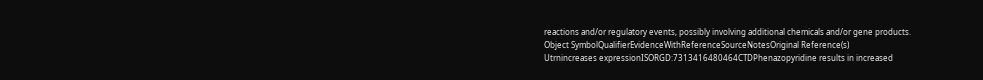reactions and/or regulatory events, possibly involving additional chemicals and/or gene products.
Object SymbolQualifierEvidenceWithReferenceSourceNotesOriginal Reference(s)
Utrnincreases expressionISORGD:7313416480464CTDPhenazopyridine results in increased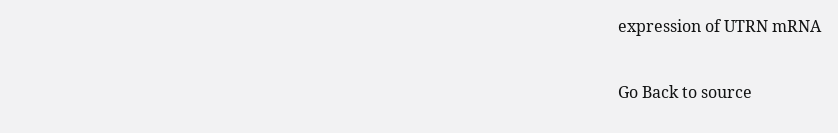expression of UTRN mRNA

Go Back to source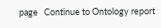page   Continue to Ontology report